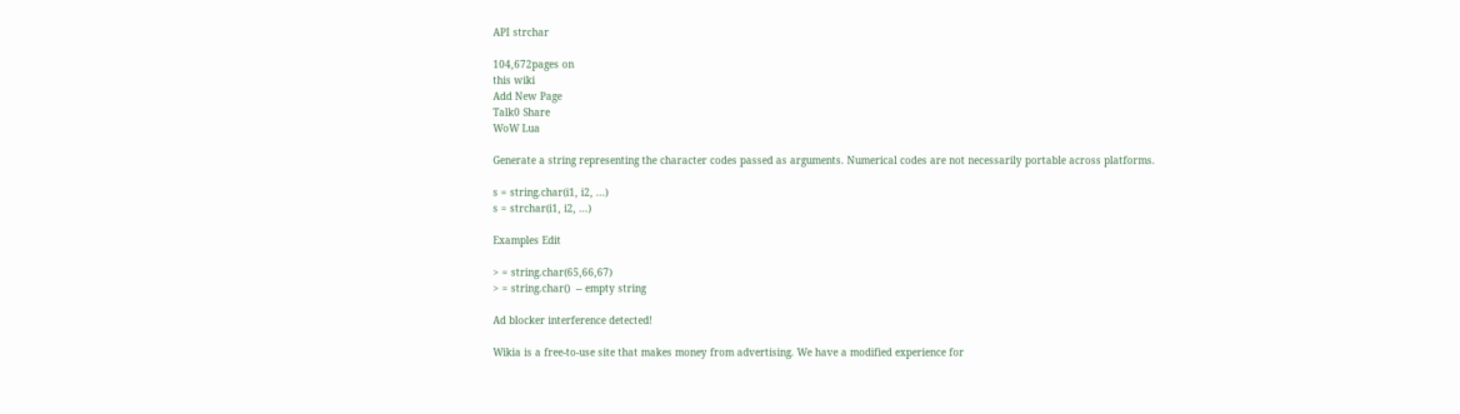API strchar

104,672pages on
this wiki
Add New Page
Talk0 Share
WoW Lua

Generate a string representing the character codes passed as arguments. Numerical codes are not necessarily portable across platforms.

s = string.char(i1, i2, ...)
s = strchar(i1, i2, ...)

Examples Edit

> = string.char(65,66,67)
> = string.char()  -- empty string

Ad blocker interference detected!

Wikia is a free-to-use site that makes money from advertising. We have a modified experience for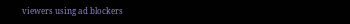viewers using ad blockers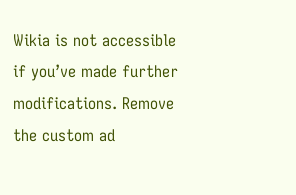Wikia is not accessible if you’ve made further modifications. Remove the custom ad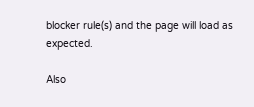blocker rule(s) and the page will load as expected.

Also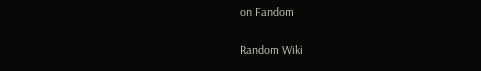on Fandom

Random Wiki